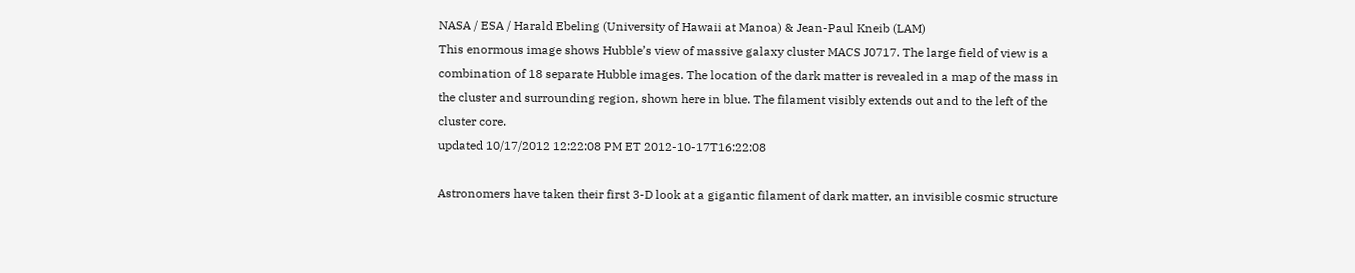NASA / ESA / Harald Ebeling (University of Hawaii at Manoa) & Jean-Paul Kneib (LAM)
This enormous image shows Hubble’s view of massive galaxy cluster MACS J0717. The large field of view is a combination of 18 separate Hubble images. The location of the dark matter is revealed in a map of the mass in the cluster and surrounding region, shown here in blue. The filament visibly extends out and to the left of the cluster core.
updated 10/17/2012 12:22:08 PM ET 2012-10-17T16:22:08

Astronomers have taken their first 3-D look at a gigantic filament of dark matter, an invisible cosmic structure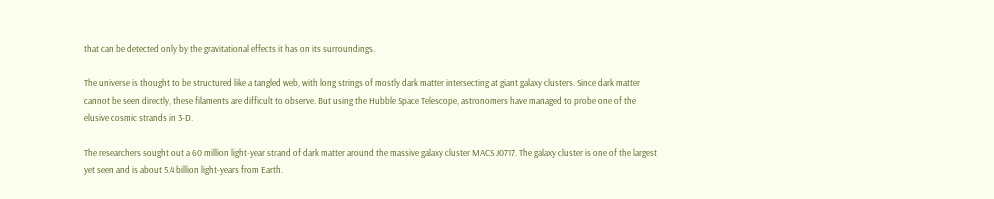that can be detected only by the gravitational effects it has on its surroundings.

The universe is thought to be structured like a tangled web, with long strings of mostly dark matter intersecting at giant galaxy clusters. Since dark matter cannot be seen directly, these filaments are difficult to observe. But using the Hubble Space Telescope, astronomers have managed to probe one of the elusive cosmic strands in 3-D.

The researchers sought out a 60 million light-year strand of dark matter around the massive galaxy cluster MACS J0717. The galaxy cluster is one of the largest yet seen and is about 5.4 billion light-years from Earth.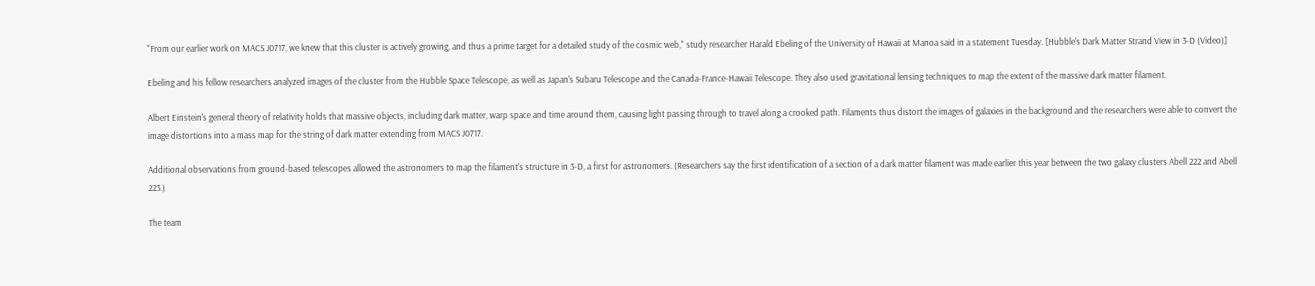"From our earlier work on MACS J0717, we knew that this cluster is actively growing, and thus a prime target for a detailed study of the cosmic web," study researcher Harald Ebeling of the University of Hawaii at Manoa said in a statement Tuesday. [Hubble's Dark Matter Strand View in 3-D (Video)]

Ebeling and his fellow researchers analyzed images of the cluster from the Hubble Space Telescope, as well as Japan's Subaru Telescope and the Canada-France-Hawaii Telescope. They also used gravitational lensing techniques to map the extent of the massive dark matter filament.

Albert Einstein's general theory of relativity holds that massive objects, including dark matter, warp space and time around them, causing light passing through to travel along a crooked path. Filaments thus distort the images of galaxies in the background and the researchers were able to convert the image distortions into a mass map for the string of dark matter extending from MACS J0717.

Additional observations from ground-based telescopes allowed the astronomers to map the filament's structure in 3-D, a first for astronomers. (Researchers say the first identification of a section of a dark matter filament was made earlier this year between the two galaxy clusters Abell 222 and Abell 223.)

The team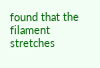found that the filament stretches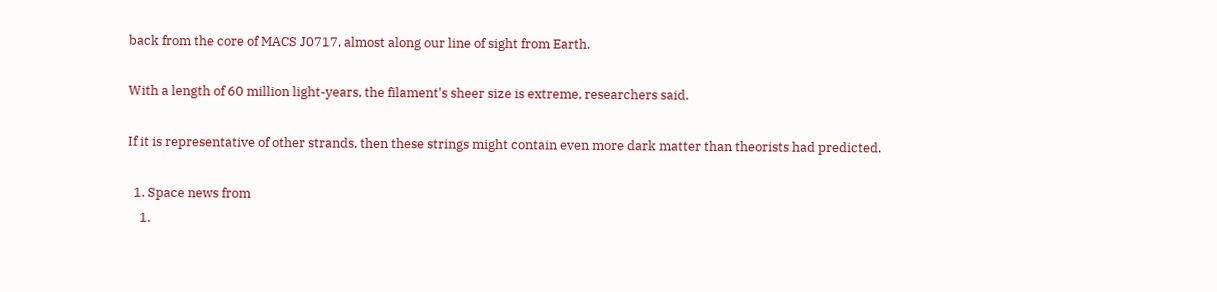back from the core of MACS J0717, almost along our line of sight from Earth.

With a length of 60 million light-years, the filament's sheer size is extreme, researchers said.

If it is representative of other strands, then these strings might contain even more dark matter than theorists had predicted.

  1. Space news from
    1.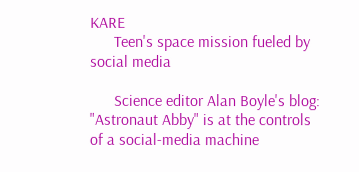KARE
      Teen's space mission fueled by social media

      Science editor Alan Boyle's blog: "Astronaut Abby" is at the controls of a social-media machine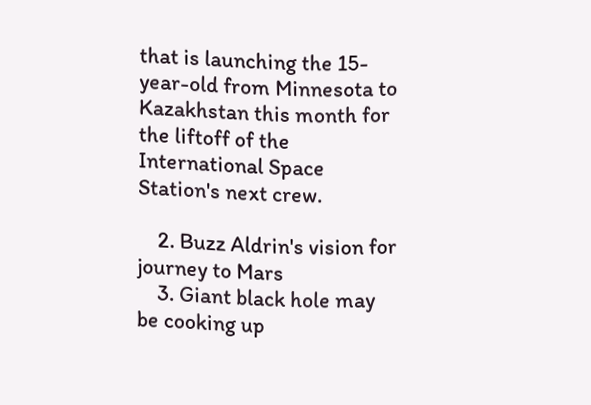that is launching the 15-year-old from Minnesota to Kazakhstan this month for the liftoff of the International Space Station's next crew.

    2. Buzz Aldrin's vision for journey to Mars
    3. Giant black hole may be cooking up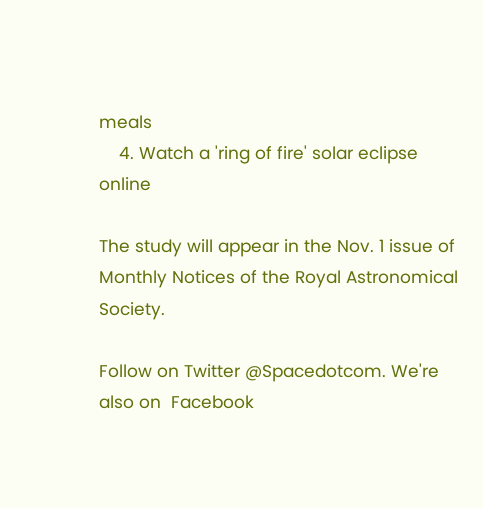meals
    4. Watch a 'ring of fire' solar eclipse online

The study will appear in the Nov. 1 issue of Monthly Notices of the Royal Astronomical Society.

Follow on Twitter @Spacedotcom. We're also on  Facebook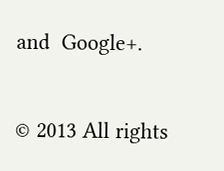and  Google+.

© 2013 All rights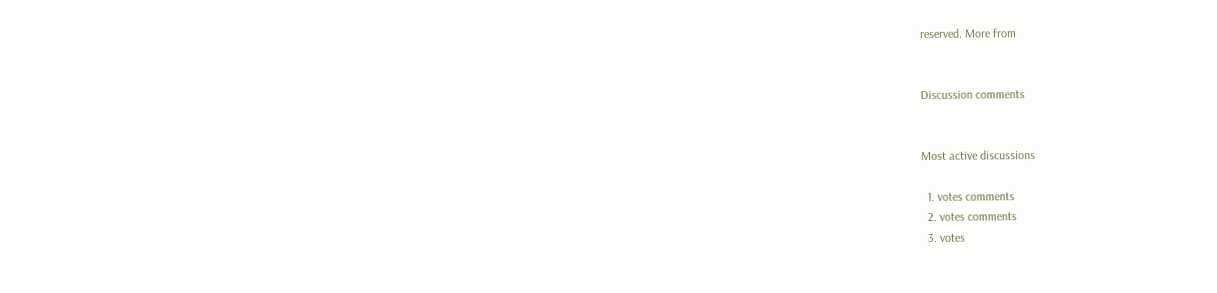reserved. More from


Discussion comments


Most active discussions

  1. votes comments
  2. votes comments
  3. votes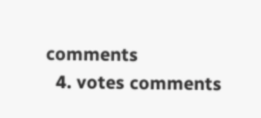comments
  4. votes comments